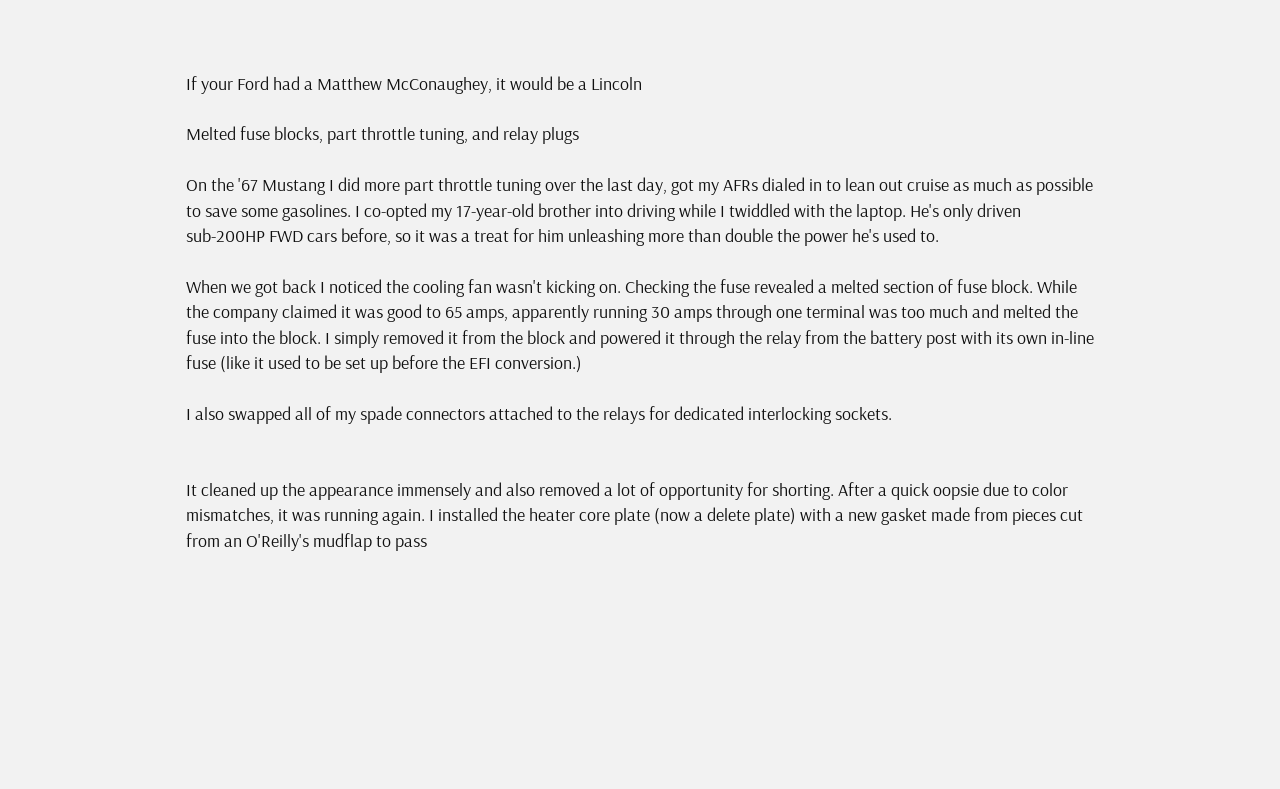If your Ford had a Matthew McConaughey, it would be a Lincoln

Melted fuse blocks, part throttle tuning, and relay plugs

On the '67 Mustang I did more part throttle tuning over the last day, got my AFRs dialed in to lean out cruise as much as possible to save some gasolines. I co-opted my 17-year-old brother into driving while I twiddled with the laptop. He's only driven sub-200HP FWD cars before, so it was a treat for him unleashing more than double the power he's used to.

When we got back I noticed the cooling fan wasn't kicking on. Checking the fuse revealed a melted section of fuse block. While the company claimed it was good to 65 amps, apparently running 30 amps through one terminal was too much and melted the fuse into the block. I simply removed it from the block and powered it through the relay from the battery post with its own in-line fuse (like it used to be set up before the EFI conversion.)

I also swapped all of my spade connectors attached to the relays for dedicated interlocking sockets.


It cleaned up the appearance immensely and also removed a lot of opportunity for shorting. After a quick oopsie due to color mismatches, it was running again. I installed the heater core plate (now a delete plate) with a new gasket made from pieces cut from an O'Reilly's mudflap to pass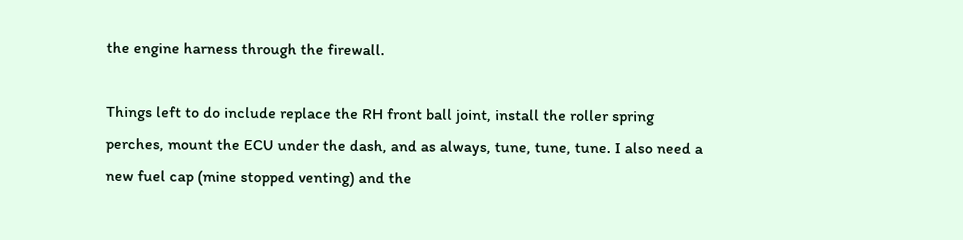the engine harness through the firewall.

Things left to do include replace the RH front ball joint, install the roller spring perches, mount the ECU under the dash, and as always, tune, tune, tune. I also need a new fuel cap (mine stopped venting) and the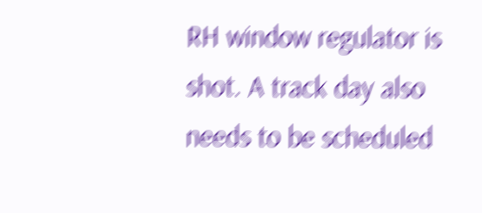RH window regulator is shot. A track day also needs to be scheduled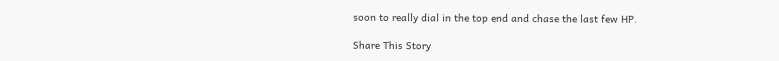soon to really dial in the top end and chase the last few HP.

Share This Story